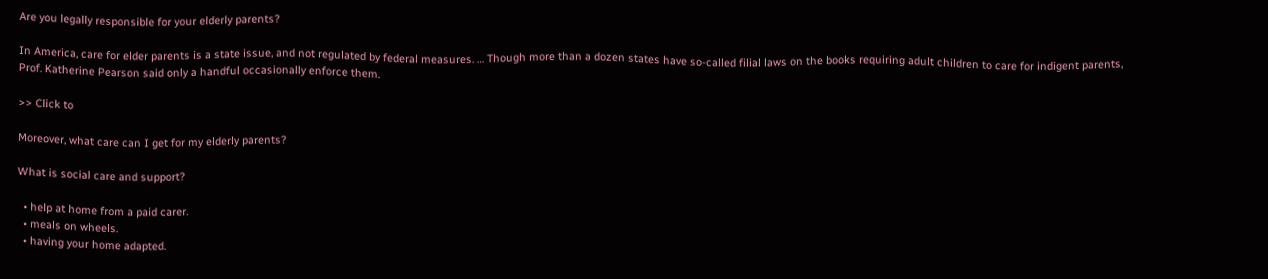Are you legally responsible for your elderly parents?

In America, care for elder parents is a state issue, and not regulated by federal measures. … Though more than a dozen states have so-called filial laws on the books requiring adult children to care for indigent parents, Prof. Katherine Pearson said only a handful occasionally enforce them.

>> Click to

Moreover, what care can I get for my elderly parents?

What is social care and support?

  • help at home from a paid carer.
  • meals on wheels.
  • having your home adapted.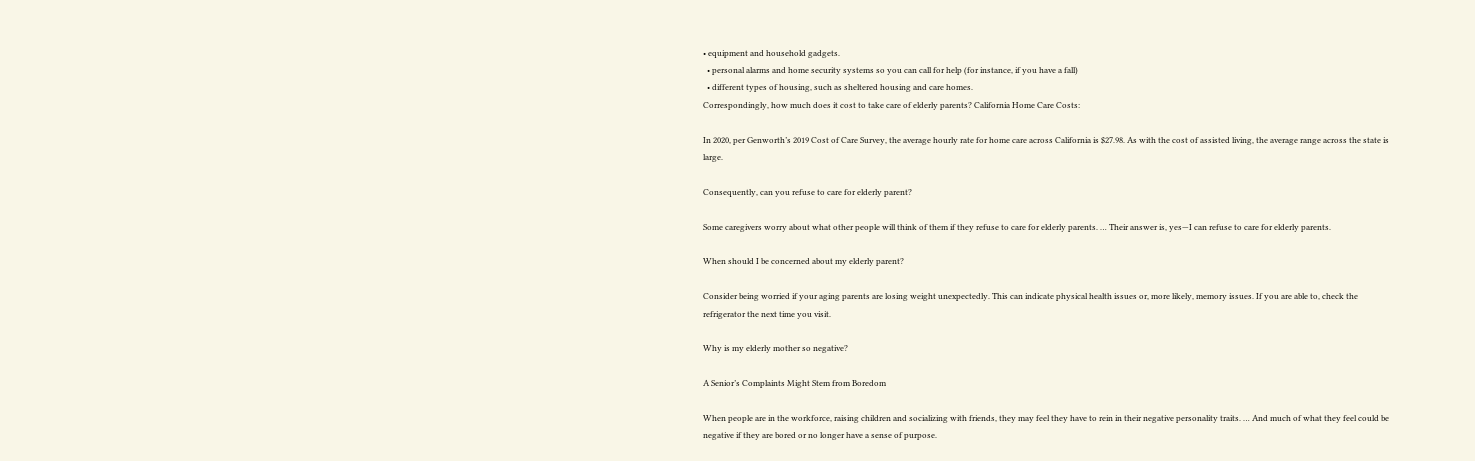• equipment and household gadgets.
  • personal alarms and home security systems so you can call for help (for instance, if you have a fall)
  • different types of housing, such as sheltered housing and care homes.
Correspondingly, how much does it cost to take care of elderly parents? California Home Care Costs:

In 2020, per Genworth’s 2019 Cost of Care Survey, the average hourly rate for home care across California is $27.98. As with the cost of assisted living, the average range across the state is large.

Consequently, can you refuse to care for elderly parent?

Some caregivers worry about what other people will think of them if they refuse to care for elderly parents. … Their answer is, yes—I can refuse to care for elderly parents.

When should I be concerned about my elderly parent?

Consider being worried if your aging parents are losing weight unexpectedly. This can indicate physical health issues or, more likely, memory issues. If you are able to, check the refrigerator the next time you visit.

Why is my elderly mother so negative?

A Senior’s Complaints Might Stem from Boredom

When people are in the workforce, raising children and socializing with friends, they may feel they have to rein in their negative personality traits. … And much of what they feel could be negative if they are bored or no longer have a sense of purpose.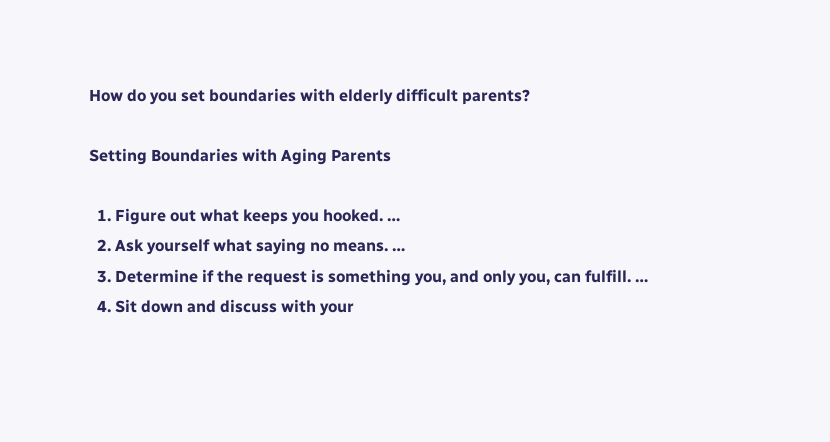How do you set boundaries with elderly difficult parents?

Setting Boundaries with Aging Parents

  1. Figure out what keeps you hooked. …
  2. Ask yourself what saying no means. …
  3. Determine if the request is something you, and only you, can fulfill. …
  4. Sit down and discuss with your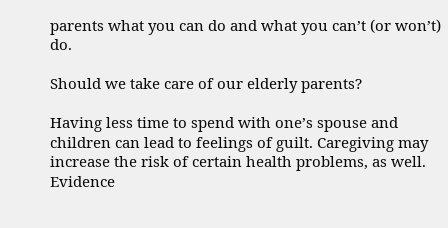parents what you can do and what you can’t (or won’t) do.

Should we take care of our elderly parents?

Having less time to spend with one’s spouse and children can lead to feelings of guilt. Caregiving may increase the risk of certain health problems, as well. Evidence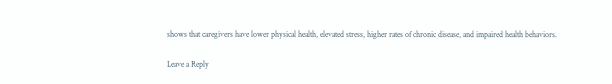shows that caregivers have lower physical health, elevated stress, higher rates of chronic disease, and impaired health behaviors.

Leave a Reply